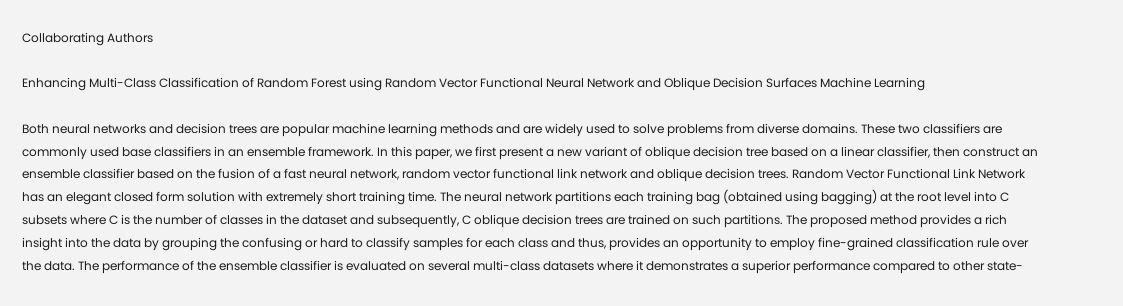Collaborating Authors

Enhancing Multi-Class Classification of Random Forest using Random Vector Functional Neural Network and Oblique Decision Surfaces Machine Learning

Both neural networks and decision trees are popular machine learning methods and are widely used to solve problems from diverse domains. These two classifiers are commonly used base classifiers in an ensemble framework. In this paper, we first present a new variant of oblique decision tree based on a linear classifier, then construct an ensemble classifier based on the fusion of a fast neural network, random vector functional link network and oblique decision trees. Random Vector Functional Link Network has an elegant closed form solution with extremely short training time. The neural network partitions each training bag (obtained using bagging) at the root level into C subsets where C is the number of classes in the dataset and subsequently, C oblique decision trees are trained on such partitions. The proposed method provides a rich insight into the data by grouping the confusing or hard to classify samples for each class and thus, provides an opportunity to employ fine-grained classification rule over the data. The performance of the ensemble classifier is evaluated on several multi-class datasets where it demonstrates a superior performance compared to other state-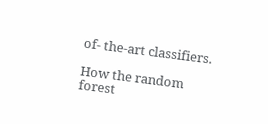of- the-art classifiers.

How the random forest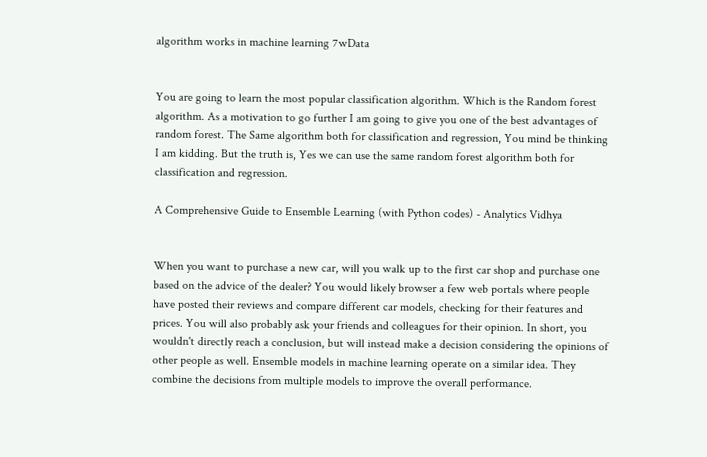algorithm works in machine learning 7wData


You are going to learn the most popular classification algorithm. Which is the Random forest algorithm. As a motivation to go further I am going to give you one of the best advantages of random forest. The Same algorithm both for classification and regression, You mind be thinking I am kidding. But the truth is, Yes we can use the same random forest algorithm both for classification and regression.

A Comprehensive Guide to Ensemble Learning (with Python codes) - Analytics Vidhya


When you want to purchase a new car, will you walk up to the first car shop and purchase one based on the advice of the dealer? You would likely browser a few web portals where people have posted their reviews and compare different car models, checking for their features and prices. You will also probably ask your friends and colleagues for their opinion. In short, you wouldn't directly reach a conclusion, but will instead make a decision considering the opinions of other people as well. Ensemble models in machine learning operate on a similar idea. They combine the decisions from multiple models to improve the overall performance.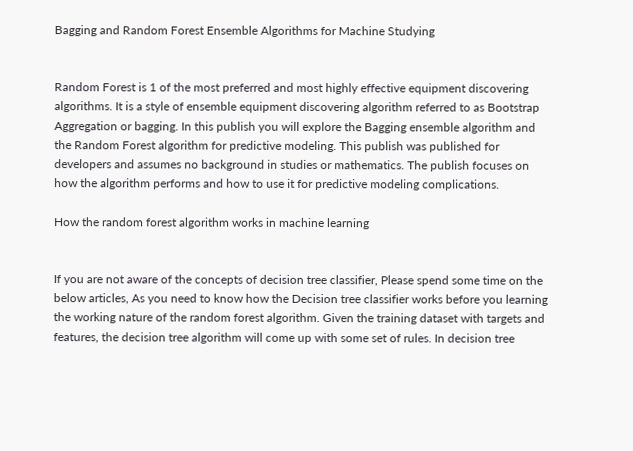Bagging and Random Forest Ensemble Algorithms for Machine Studying


Random Forest is 1 of the most preferred and most highly effective equipment discovering algorithms. It is a style of ensemble equipment discovering algorithm referred to as Bootstrap Aggregation or bagging. In this publish you will explore the Bagging ensemble algorithm and the Random Forest algorithm for predictive modeling. This publish was published for developers and assumes no background in studies or mathematics. The publish focuses on how the algorithm performs and how to use it for predictive modeling complications.

How the random forest algorithm works in machine learning


If you are not aware of the concepts of decision tree classifier, Please spend some time on the below articles, As you need to know how the Decision tree classifier works before you learning the working nature of the random forest algorithm. Given the training dataset with targets and features, the decision tree algorithm will come up with some set of rules. In decision tree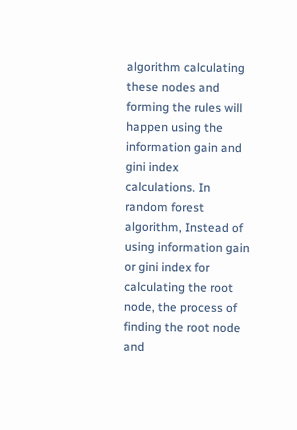algorithm calculating these nodes and forming the rules will happen using the information gain and gini index calculations. In random forest algorithm, Instead of using information gain or gini index for calculating the root node, the process of finding the root node and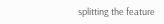splitting the feature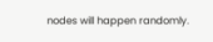nodes will happen randomly.